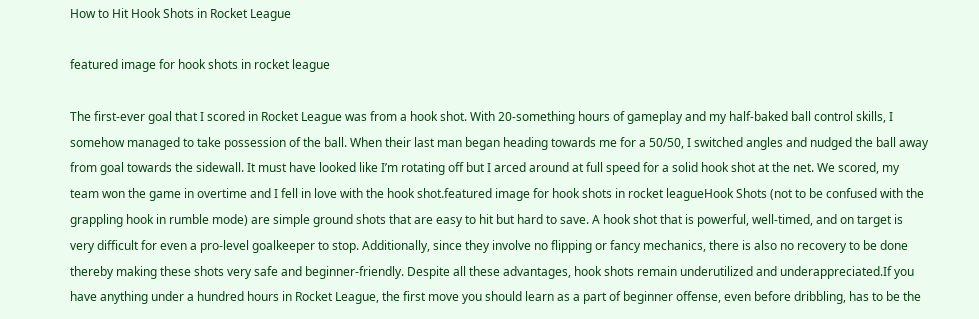How to Hit Hook Shots in Rocket League

featured image for hook shots in rocket league

The first-ever goal that I scored in Rocket League was from a hook shot. With 20-something hours of gameplay and my half-baked ball control skills, I somehow managed to take possession of the ball. When their last man began heading towards me for a 50/50, I switched angles and nudged the ball away from goal towards the sidewall. It must have looked like I’m rotating off but I arced around at full speed for a solid hook shot at the net. We scored, my team won the game in overtime and I fell in love with the hook shot.featured image for hook shots in rocket leagueHook Shots (not to be confused with the grappling hook in rumble mode) are simple ground shots that are easy to hit but hard to save. A hook shot that is powerful, well-timed, and on target is very difficult for even a pro-level goalkeeper to stop. Additionally, since they involve no flipping or fancy mechanics, there is also no recovery to be done thereby making these shots very safe and beginner-friendly. Despite all these advantages, hook shots remain underutilized and underappreciated.If you have anything under a hundred hours in Rocket League, the first move you should learn as a part of beginner offense, even before dribbling, has to be the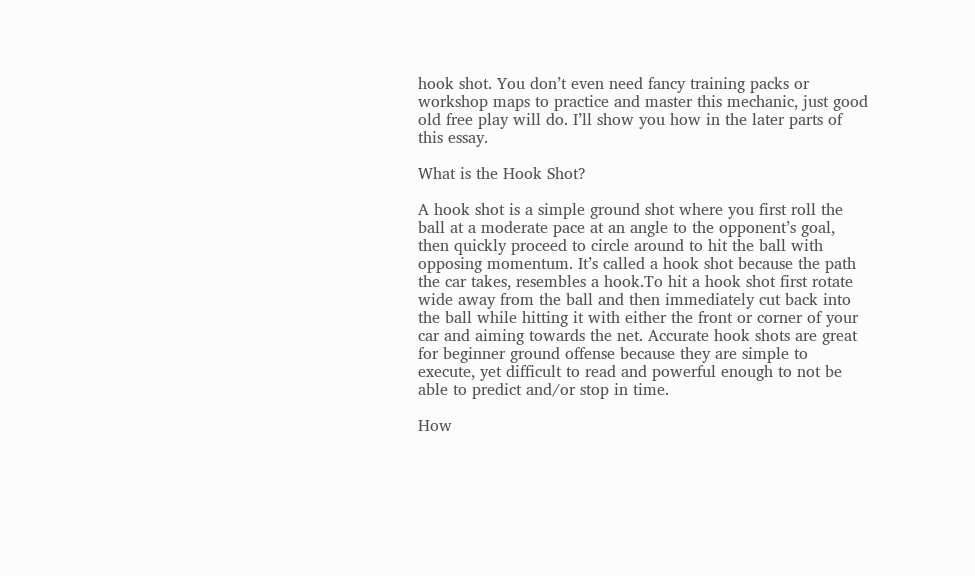hook shot. You don’t even need fancy training packs or workshop maps to practice and master this mechanic, just good old free play will do. I’ll show you how in the later parts of this essay.

What is the Hook Shot?

A hook shot is a simple ground shot where you first roll the ball at a moderate pace at an angle to the opponent’s goal, then quickly proceed to circle around to hit the ball with opposing momentum. It’s called a hook shot because the path the car takes, resembles a hook.To hit a hook shot first rotate wide away from the ball and then immediately cut back into the ball while hitting it with either the front or corner of your car and aiming towards the net. Accurate hook shots are great for beginner ground offense because they are simple to execute, yet difficult to read and powerful enough to not be able to predict and/or stop in time.

How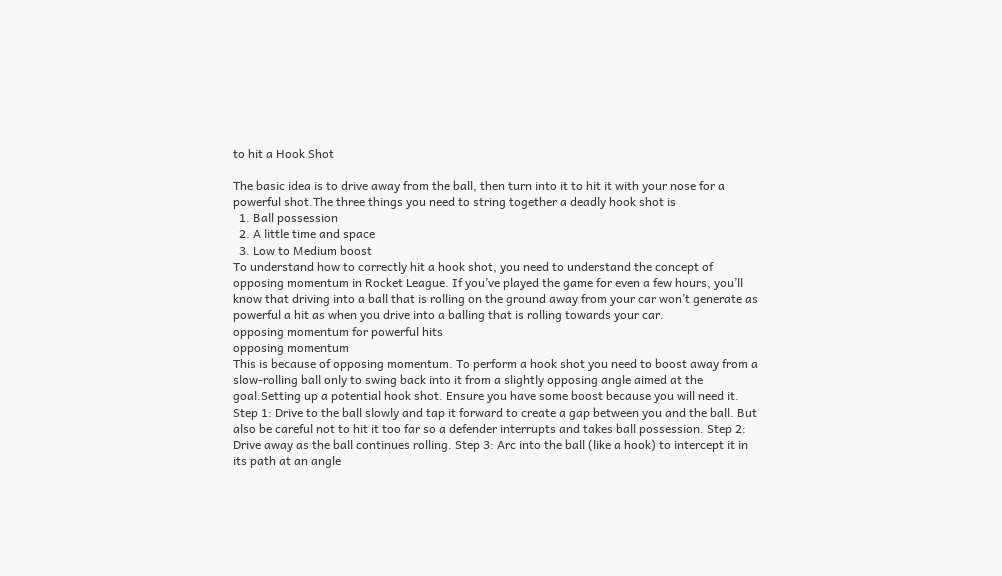to hit a Hook Shot

The basic idea is to drive away from the ball, then turn into it to hit it with your nose for a powerful shot.The three things you need to string together a deadly hook shot is
  1. Ball possession
  2. A little time and space
  3. Low to Medium boost
To understand how to correctly hit a hook shot, you need to understand the concept of opposing momentum in Rocket League. If you’ve played the game for even a few hours, you’ll know that driving into a ball that is rolling on the ground away from your car won’t generate as powerful a hit as when you drive into a balling that is rolling towards your car.
opposing momentum for powerful hits
opposing momentum
This is because of opposing momentum. To perform a hook shot you need to boost away from a slow-rolling ball only to swing back into it from a slightly opposing angle aimed at the goal.Setting up a potential hook shot. Ensure you have some boost because you will need it. Step 1: Drive to the ball slowly and tap it forward to create a gap between you and the ball. But also be careful not to hit it too far so a defender interrupts and takes ball possession. Step 2: Drive away as the ball continues rolling. Step 3: Arc into the ball (like a hook) to intercept it in its path at an angle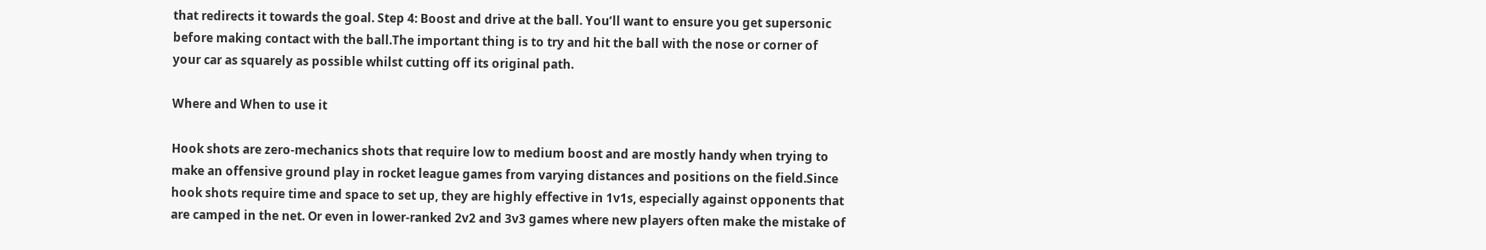that redirects it towards the goal. Step 4: Boost and drive at the ball. You’ll want to ensure you get supersonic before making contact with the ball.The important thing is to try and hit the ball with the nose or corner of your car as squarely as possible whilst cutting off its original path.

Where and When to use it

Hook shots are zero-mechanics shots that require low to medium boost and are mostly handy when trying to make an offensive ground play in rocket league games from varying distances and positions on the field.Since hook shots require time and space to set up, they are highly effective in 1v1s, especially against opponents that are camped in the net. Or even in lower-ranked 2v2 and 3v3 games where new players often make the mistake of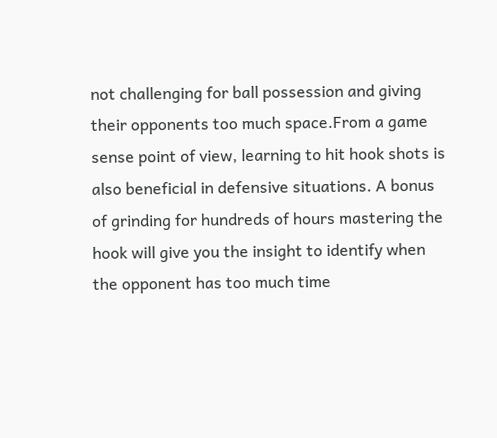not challenging for ball possession and giving their opponents too much space.From a game sense point of view, learning to hit hook shots is also beneficial in defensive situations. A bonus of grinding for hundreds of hours mastering the hook will give you the insight to identify when the opponent has too much time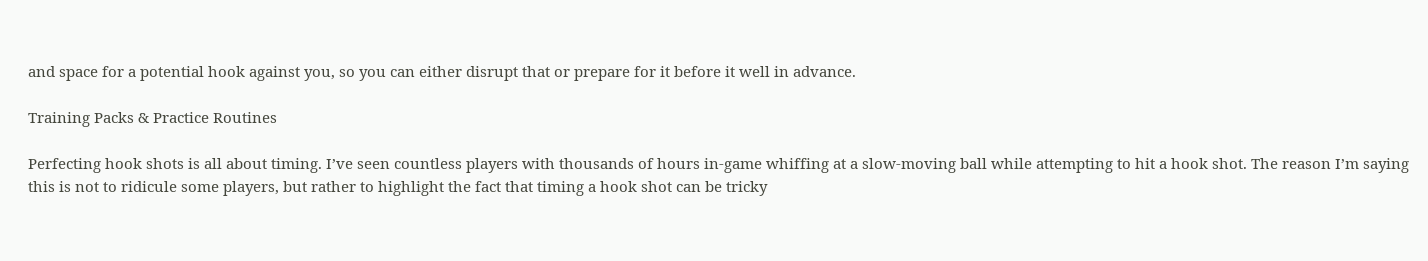and space for a potential hook against you, so you can either disrupt that or prepare for it before it well in advance.

Training Packs & Practice Routines

Perfecting hook shots is all about timing. I’ve seen countless players with thousands of hours in-game whiffing at a slow-moving ball while attempting to hit a hook shot. The reason I’m saying this is not to ridicule some players, but rather to highlight the fact that timing a hook shot can be tricky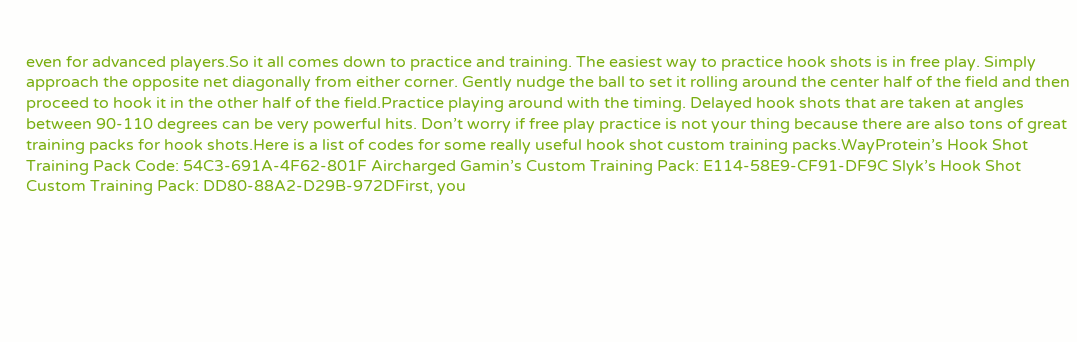even for advanced players.So it all comes down to practice and training. The easiest way to practice hook shots is in free play. Simply approach the opposite net diagonally from either corner. Gently nudge the ball to set it rolling around the center half of the field and then proceed to hook it in the other half of the field.Practice playing around with the timing. Delayed hook shots that are taken at angles between 90-110 degrees can be very powerful hits. Don’t worry if free play practice is not your thing because there are also tons of great training packs for hook shots.Here is a list of codes for some really useful hook shot custom training packs.WayProtein’s Hook Shot Training Pack Code: 54C3-691A-4F62-801F Aircharged Gamin’s Custom Training Pack: E114-58E9-CF91-DF9C Slyk’s Hook Shot Custom Training Pack: DD80-88A2-D29B-972DFirst, you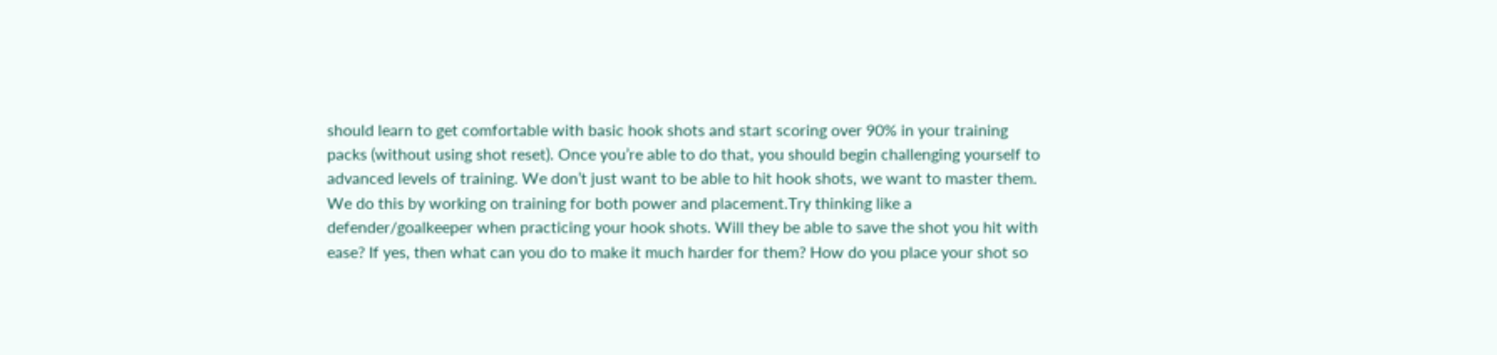should learn to get comfortable with basic hook shots and start scoring over 90% in your training packs (without using shot reset). Once you’re able to do that, you should begin challenging yourself to advanced levels of training. We don’t just want to be able to hit hook shots, we want to master them. We do this by working on training for both power and placement.Try thinking like a defender/goalkeeper when practicing your hook shots. Will they be able to save the shot you hit with ease? If yes, then what can you do to make it much harder for them? How do you place your shot so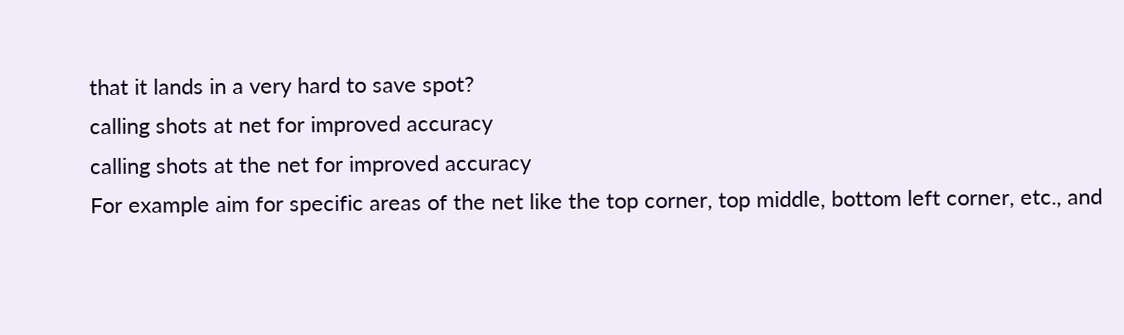that it lands in a very hard to save spot?
calling shots at net for improved accuracy
calling shots at the net for improved accuracy
For example aim for specific areas of the net like the top corner, top middle, bottom left corner, etc., and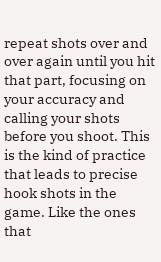repeat shots over and over again until you hit that part, focusing on your accuracy and calling your shots before you shoot. This is the kind of practice that leads to precise hook shots in the game. Like the ones that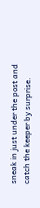sneak in just under the post and catch the keeper by surprise.